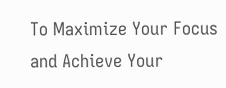To Maximize Your Focus and Achieve Your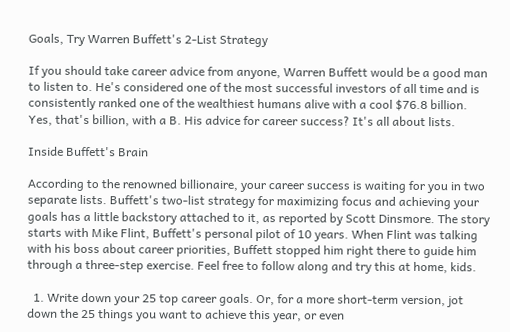Goals, Try Warren Buffett's 2-List Strategy

If you should take career advice from anyone, Warren Buffett would be a good man to listen to. He's considered one of the most successful investors of all time and is consistently ranked one of the wealthiest humans alive with a cool $76.8 billion. Yes, that's billion, with a B. His advice for career success? It's all about lists.

Inside Buffett's Brain

According to the renowned billionaire, your career success is waiting for you in two separate lists. Buffett's two-list strategy for maximizing focus and achieving your goals has a little backstory attached to it, as reported by Scott Dinsmore. The story starts with Mike Flint, Buffett's personal pilot of 10 years. When Flint was talking with his boss about career priorities, Buffett stopped him right there to guide him through a three-step exercise. Feel free to follow along and try this at home, kids.

  1. Write down your 25 top career goals. Or, for a more short-term version, jot down the 25 things you want to achieve this year, or even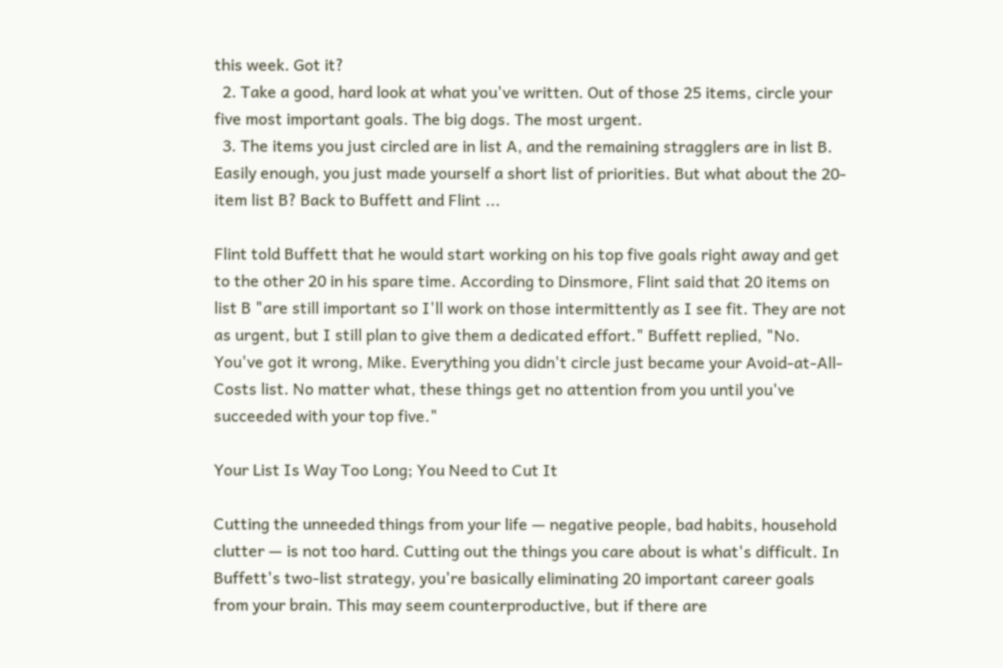this week. Got it?
  2. Take a good, hard look at what you've written. Out of those 25 items, circle your five most important goals. The big dogs. The most urgent.
  3. The items you just circled are in list A, and the remaining stragglers are in list B. Easily enough, you just made yourself a short list of priorities. But what about the 20-item list B? Back to Buffett and Flint ...

Flint told Buffett that he would start working on his top five goals right away and get to the other 20 in his spare time. According to Dinsmore, Flint said that 20 items on list B "are still important so I'll work on those intermittently as I see fit. They are not as urgent, but I still plan to give them a dedicated effort." Buffett replied, "No. You've got it wrong, Mike. Everything you didn't circle just became your Avoid-at-All-Costs list. No matter what, these things get no attention from you until you've succeeded with your top five."

Your List Is Way Too Long; You Need to Cut It

Cutting the unneeded things from your life — negative people, bad habits, household clutter — is not too hard. Cutting out the things you care about is what's difficult. In Buffett's two-list strategy, you're basically eliminating 20 important career goals from your brain. This may seem counterproductive, but if there are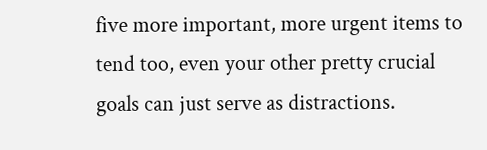five more important, more urgent items to tend too, even your other pretty crucial goals can just serve as distractions.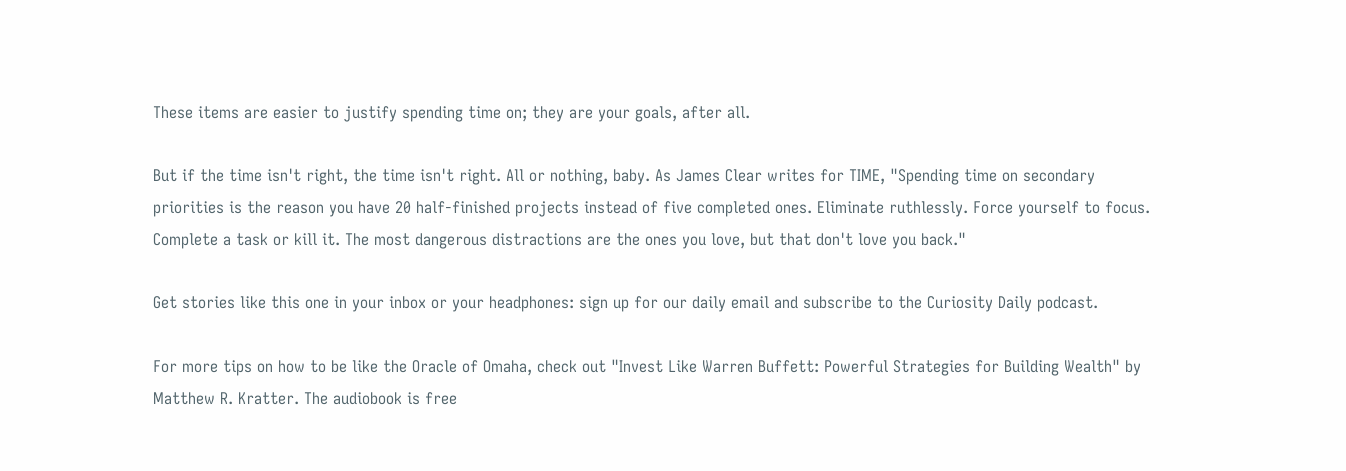These items are easier to justify spending time on; they are your goals, after all.

But if the time isn't right, the time isn't right. All or nothing, baby. As James Clear writes for TIME, "Spending time on secondary priorities is the reason you have 20 half-finished projects instead of five completed ones. Eliminate ruthlessly. Force yourself to focus. Complete a task or kill it. The most dangerous distractions are the ones you love, but that don't love you back."

Get stories like this one in your inbox or your headphones: sign up for our daily email and subscribe to the Curiosity Daily podcast.

For more tips on how to be like the Oracle of Omaha, check out "Invest Like Warren Buffett: Powerful Strategies for Building Wealth" by Matthew R. Kratter. The audiobook is free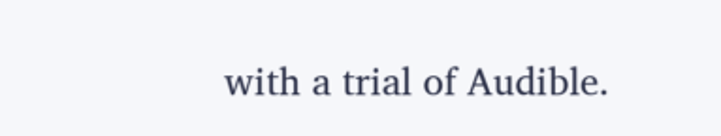with a trial of Audible.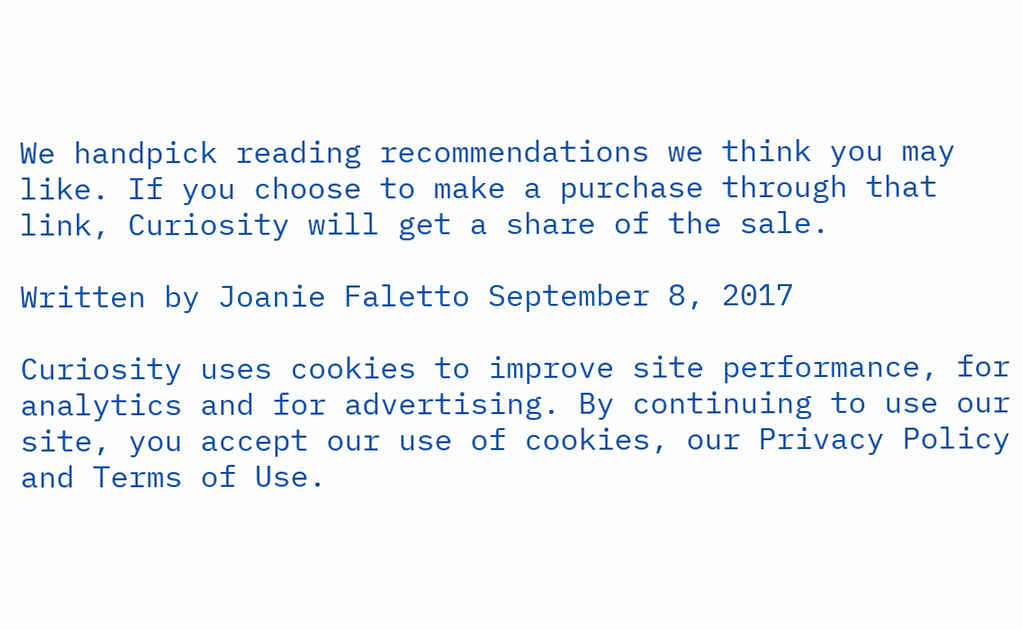We handpick reading recommendations we think you may like. If you choose to make a purchase through that link, Curiosity will get a share of the sale.

Written by Joanie Faletto September 8, 2017

Curiosity uses cookies to improve site performance, for analytics and for advertising. By continuing to use our site, you accept our use of cookies, our Privacy Policy and Terms of Use.